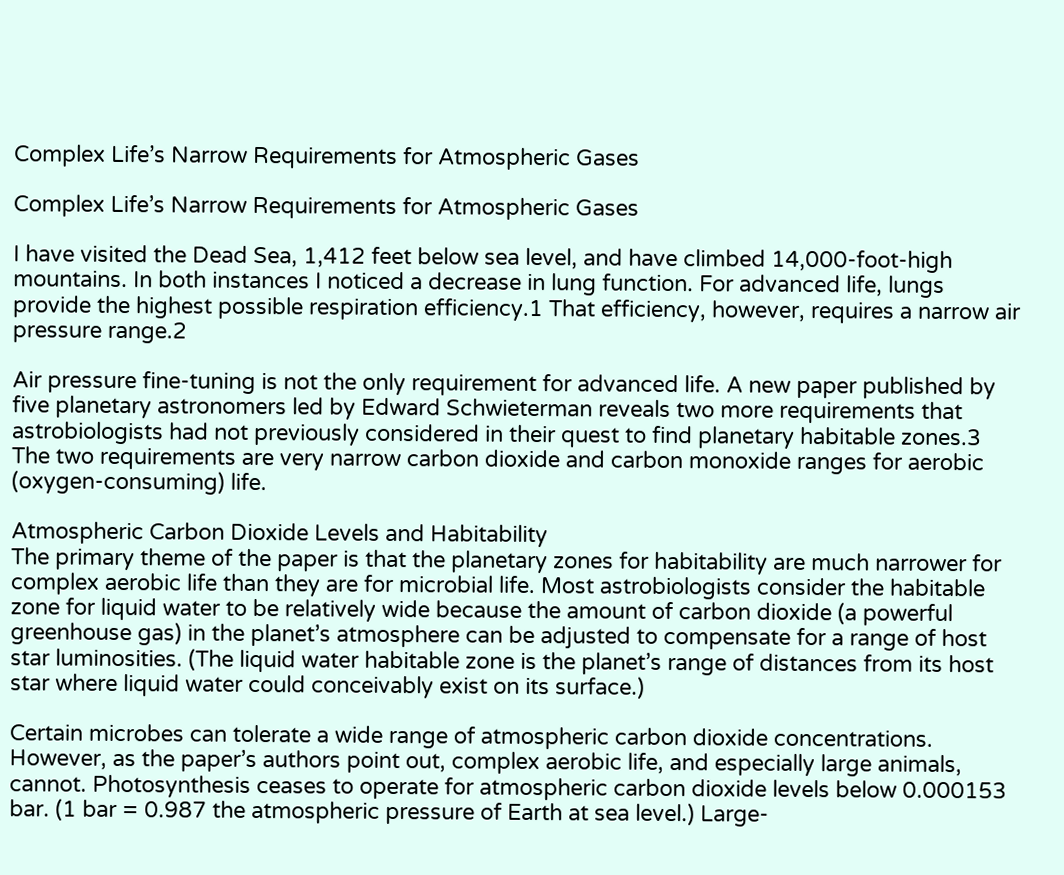Complex Life’s Narrow Requirements for Atmospheric Gases

Complex Life’s Narrow Requirements for Atmospheric Gases

I have visited the Dead Sea, 1,412 feet below sea level, and have climbed 14,000-foot-high mountains. In both instances I noticed a decrease in lung function. For advanced life, lungs provide the highest possible respiration efficiency.1 That efficiency, however, requires a narrow air pressure range.2

Air pressure fine-tuning is not the only requirement for advanced life. A new paper published by five planetary astronomers led by Edward Schwieterman reveals two more requirements that astrobiologists had not previously considered in their quest to find planetary habitable zones.3 The two requirements are very narrow carbon dioxide and carbon monoxide ranges for aerobic (oxygen-consuming) life.

Atmospheric Carbon Dioxide Levels and Habitability
The primary theme of the paper is that the planetary zones for habitability are much narrower for complex aerobic life than they are for microbial life. Most astrobiologists consider the habitable zone for liquid water to be relatively wide because the amount of carbon dioxide (a powerful greenhouse gas) in the planet’s atmosphere can be adjusted to compensate for a range of host star luminosities. (The liquid water habitable zone is the planet’s range of distances from its host star where liquid water could conceivably exist on its surface.)

Certain microbes can tolerate a wide range of atmospheric carbon dioxide concentrations. However, as the paper’s authors point out, complex aerobic life, and especially large animals, cannot. Photosynthesis ceases to operate for atmospheric carbon dioxide levels below 0.000153 bar. (1 bar = 0.987 the atmospheric pressure of Earth at sea level.) Large-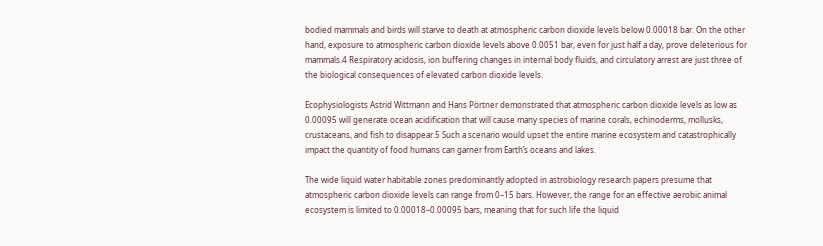bodied mammals and birds will starve to death at atmospheric carbon dioxide levels below 0.00018 bar. On the other hand, exposure to atmospheric carbon dioxide levels above 0.0051 bar, even for just half a day, prove deleterious for mammals.4 Respiratory acidosis, ion buffering changes in internal body fluids, and circulatory arrest are just three of the biological consequences of elevated carbon dioxide levels.

Ecophysiologists Astrid Wittmann and Hans Pörtner demonstrated that atmospheric carbon dioxide levels as low as 0.00095 will generate ocean acidification that will cause many species of marine corals, echinoderms, mollusks, crustaceans, and fish to disappear.5 Such a scenario would upset the entire marine ecosystem and catastrophically impact the quantity of food humans can garner from Earth’s oceans and lakes.

The wide liquid water habitable zones predominantly adopted in astrobiology research papers presume that atmospheric carbon dioxide levels can range from 0–15 bars. However, the range for an effective aerobic animal ecosystem is limited to 0.00018–0.00095 bars, meaning that for such life the liquid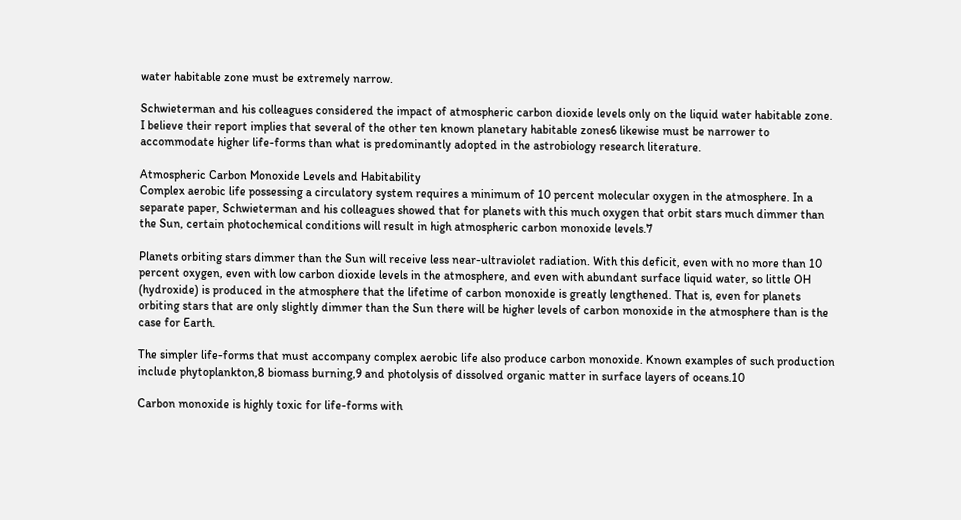water habitable zone must be extremely narrow.

Schwieterman and his colleagues considered the impact of atmospheric carbon dioxide levels only on the liquid water habitable zone. I believe their report implies that several of the other ten known planetary habitable zones6 likewise must be narrower to accommodate higher life-forms than what is predominantly adopted in the astrobiology research literature.

Atmospheric Carbon Monoxide Levels and Habitability
Complex aerobic life possessing a circulatory system requires a minimum of 10 percent molecular oxygen in the atmosphere. In a separate paper, Schwieterman and his colleagues showed that for planets with this much oxygen that orbit stars much dimmer than the Sun, certain photochemical conditions will result in high atmospheric carbon monoxide levels.7

Planets orbiting stars dimmer than the Sun will receive less near-ultraviolet radiation. With this deficit, even with no more than 10 percent oxygen, even with low carbon dioxide levels in the atmosphere, and even with abundant surface liquid water, so little OH (hydroxide) is produced in the atmosphere that the lifetime of carbon monoxide is greatly lengthened. That is, even for planets orbiting stars that are only slightly dimmer than the Sun there will be higher levels of carbon monoxide in the atmosphere than is the case for Earth.

The simpler life-forms that must accompany complex aerobic life also produce carbon monoxide. Known examples of such production include phytoplankton,8 biomass burning,9 and photolysis of dissolved organic matter in surface layers of oceans.10

Carbon monoxide is highly toxic for life-forms with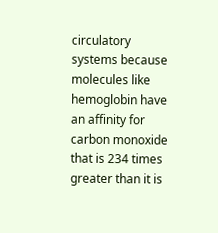circulatory systems because molecules like hemoglobin have an affinity for carbon monoxide that is 234 times greater than it is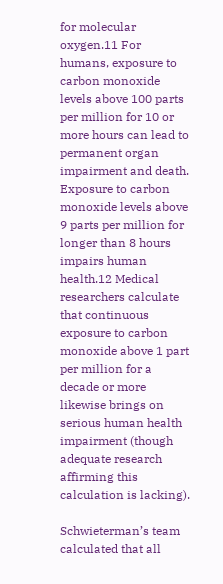for molecular oxygen.11 For humans, exposure to carbon monoxide levels above 100 parts per million for 10 or more hours can lead to permanent organ impairment and death. Exposure to carbon monoxide levels above 9 parts per million for longer than 8 hours impairs human health.12 Medical researchers calculate that continuous exposure to carbon monoxide above 1 part per million for a decade or more likewise brings on serious human health impairment (though adequate research affirming this calculation is lacking).

Schwieterman’s team calculated that all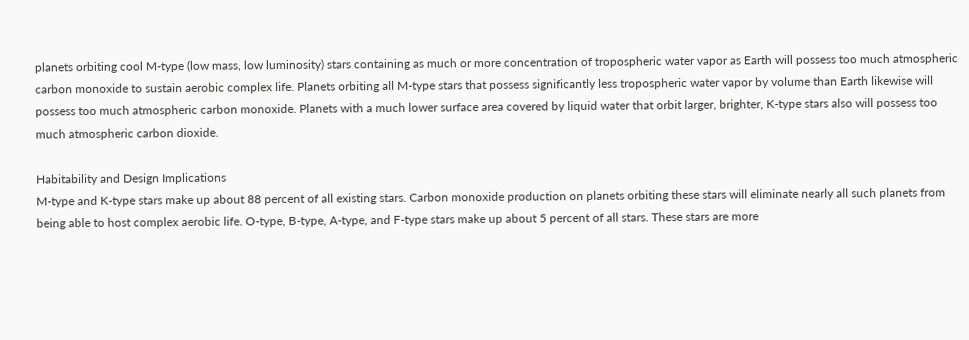planets orbiting cool M-type (low mass, low luminosity) stars containing as much or more concentration of tropospheric water vapor as Earth will possess too much atmospheric carbon monoxide to sustain aerobic complex life. Planets orbiting all M-type stars that possess significantly less tropospheric water vapor by volume than Earth likewise will possess too much atmospheric carbon monoxide. Planets with a much lower surface area covered by liquid water that orbit larger, brighter, K-type stars also will possess too much atmospheric carbon dioxide.

Habitability and Design Implications
M-type and K-type stars make up about 88 percent of all existing stars. Carbon monoxide production on planets orbiting these stars will eliminate nearly all such planets from being able to host complex aerobic life. O-type, B-type, A-type, and F-type stars make up about 5 percent of all stars. These stars are more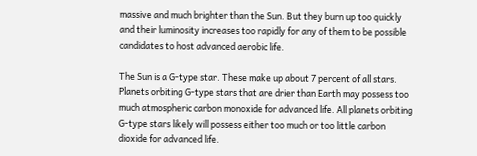massive and much brighter than the Sun. But they burn up too quickly and their luminosity increases too rapidly for any of them to be possible candidates to host advanced aerobic life.

The Sun is a G-type star. These make up about 7 percent of all stars. Planets orbiting G-type stars that are drier than Earth may possess too much atmospheric carbon monoxide for advanced life. All planets orbiting G-type stars likely will possess either too much or too little carbon dioxide for advanced life.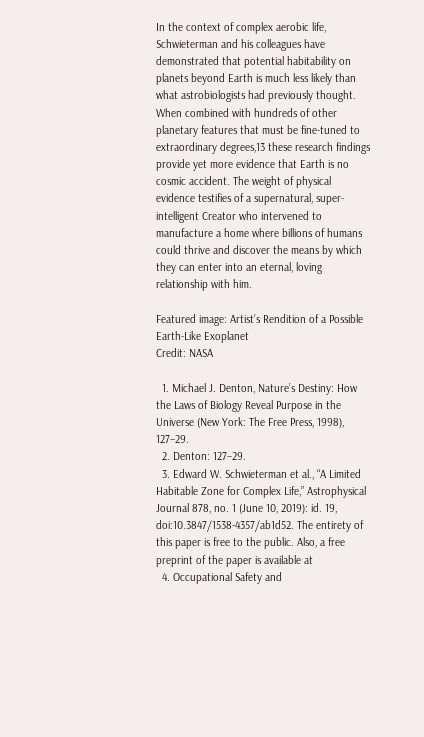In the context of complex aerobic life, Schwieterman and his colleagues have demonstrated that potential habitability on planets beyond Earth is much less likely than what astrobiologists had previously thought. When combined with hundreds of other planetary features that must be fine-tuned to extraordinary degrees,13 these research findings provide yet more evidence that Earth is no cosmic accident. The weight of physical evidence testifies of a supernatural, super-intelligent Creator who intervened to manufacture a home where billions of humans could thrive and discover the means by which they can enter into an eternal, loving relationship with him.

Featured image: Artist’s Rendition of a Possible Earth-Like Exoplanet
Credit: NASA

  1. Michael J. Denton, Nature’s Destiny: How the Laws of Biology Reveal Purpose in the Universe (New York: The Free Press, 1998), 127–29.
  2. Denton: 127–29.
  3. Edward W. Schwieterman et al., “A Limited Habitable Zone for Complex Life,” Astrophysical Journal 878, no. 1 (June 10, 2019): id. 19, doi:10.3847/1538-4357/ab1d52. The entirety of this paper is free to the public. Also, a free preprint of the paper is available at
  4. Occupational Safety and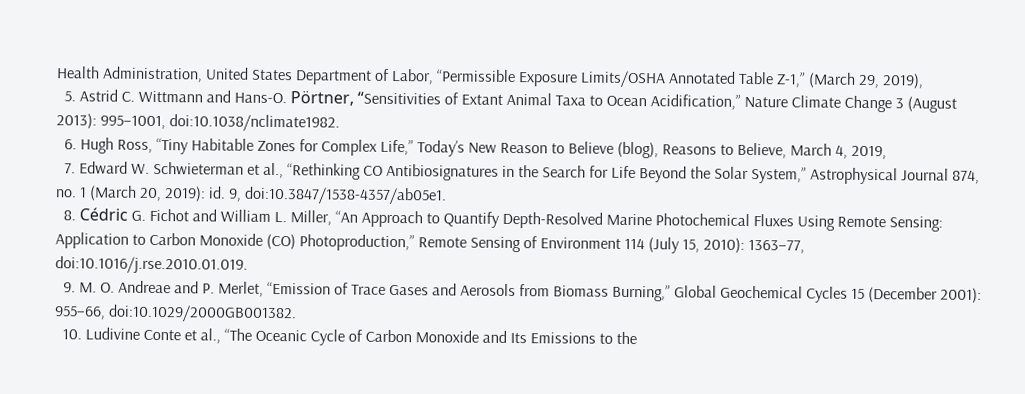Health Administration, United States Department of Labor, “Permissible Exposure Limits/OSHA Annotated Table Z-1,” (March 29, 2019),
  5. Astrid C. Wittmann and Hans-O. Pörtner, “Sensitivities of Extant Animal Taxa to Ocean Acidification,” Nature Climate Change 3 (August 2013): 995–1001, doi:10.1038/nclimate1982.
  6. Hugh Ross, “Tiny Habitable Zones for Complex Life,” Today’s New Reason to Believe (blog), Reasons to Believe, March 4, 2019,
  7. Edward W. Schwieterman et al., “Rethinking CO Antibiosignatures in the Search for Life Beyond the Solar System,” Astrophysical Journal 874, no. 1 (March 20, 2019): id. 9, doi:10.3847/1538-4357/ab05e1.
  8. Cédric G. Fichot and William L. Miller, “An Approach to Quantify Depth-Resolved Marine Photochemical Fluxes Using Remote Sensing: Application to Carbon Monoxide (CO) Photoproduction,” Remote Sensing of Environment 114 (July 15, 2010): 1363–77, doi:10.1016/j.rse.2010.01.019.
  9. M. O. Andreae and P. Merlet, “Emission of Trace Gases and Aerosols from Biomass Burning,” Global Geochemical Cycles 15 (December 2001): 955–66, doi:10.1029/2000GB001382.
  10. Ludivine Conte et al., “The Oceanic Cycle of Carbon Monoxide and Its Emissions to the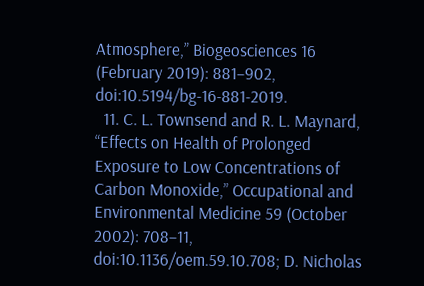Atmosphere,” Biogeosciences 16 (February 2019): 881–902, doi:10.5194/bg-16-881-2019.
  11. C. L. Townsend and R. L. Maynard, “Effects on Health of Prolonged Exposure to Low Concentrations of Carbon Monoxide,” Occupational and Environmental Medicine 59 (October 2002): 708–11, doi:10.1136/oem.59.10.708; D. Nicholas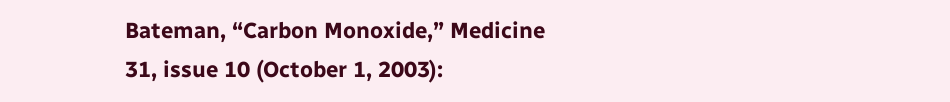Bateman, “Carbon Monoxide,” Medicine 31, issue 10 (October 1, 2003):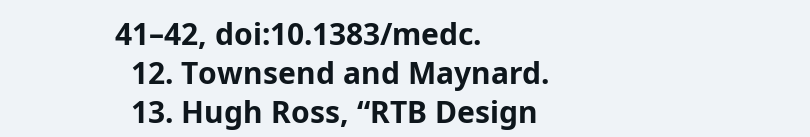41–42, doi:10.1383/medc.
  12. Townsend and Maynard.
  13. Hugh Ross, “RTB Design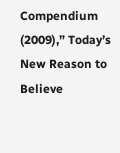Compendium (2009),” Today’s New Reason to Believe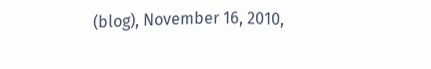(blog), November 16, 2010,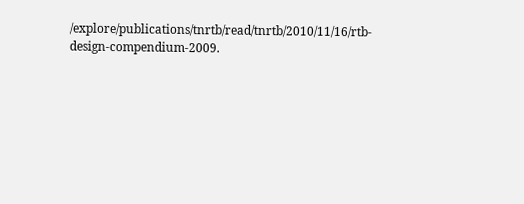/explore/publications/tnrtb/read/tnrtb/2010/11/16/rtb-design-compendium-2009.